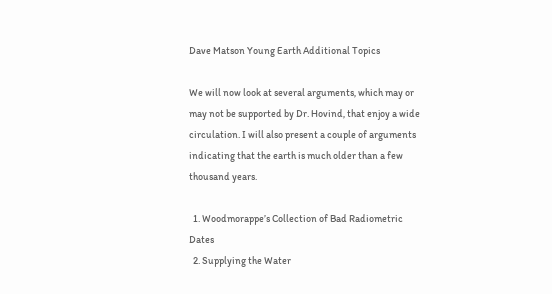Dave Matson Young Earth Additional Topics

We will now look at several arguments, which may or may not be supported by Dr. Hovind, that enjoy a wide circulation. I will also present a couple of arguments indicating that the earth is much older than a few thousand years.

  1. Woodmorappe’s Collection of Bad Radiometric Dates
  2. Supplying the Water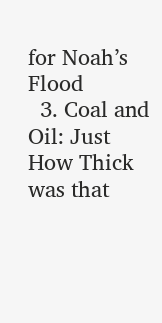for Noah’s Flood
  3. Coal and Oil: Just How Thick was that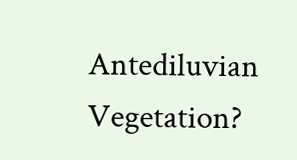Antediluvian Vegetation?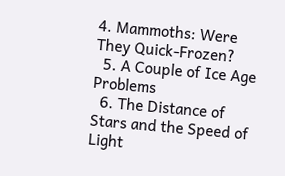4. Mammoths: Were They Quick-Frozen?
  5. A Couple of Ice Age Problems
  6. The Distance of Stars and the Speed of Light